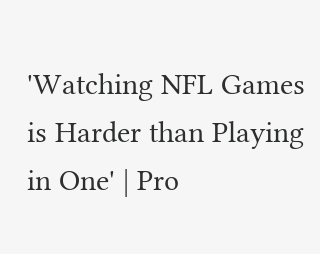'Watching NFL Games is Harder than Playing in One' | Pro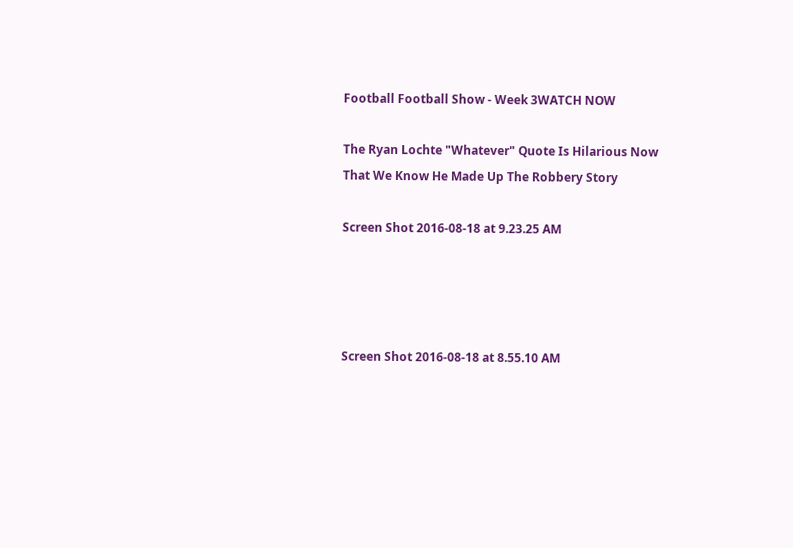Football Football Show - Week 3WATCH NOW

The Ryan Lochte "Whatever" Quote Is Hilarious Now That We Know He Made Up The Robbery Story

Screen Shot 2016-08-18 at 9.23.25 AM




Screen Shot 2016-08-18 at 8.55.10 AM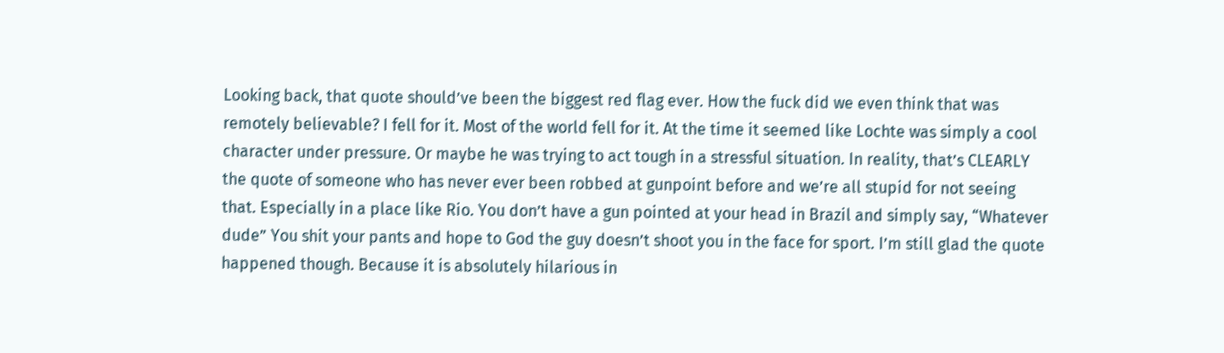Looking back, that quote should’ve been the biggest red flag ever. How the fuck did we even think that was remotely believable? I fell for it. Most of the world fell for it. At the time it seemed like Lochte was simply a cool character under pressure. Or maybe he was trying to act tough in a stressful situation. In reality, that’s CLEARLY the quote of someone who has never ever been robbed at gunpoint before and we’re all stupid for not seeing that. Especially in a place like Rio. You don’t have a gun pointed at your head in Brazil and simply say, “Whatever dude” You shit your pants and hope to God the guy doesn’t shoot you in the face for sport. I’m still glad the quote happened though. Because it is absolutely hilarious in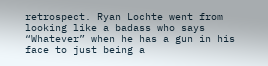retrospect. Ryan Lochte went from looking like a badass who says “Whatever” when he has a gun in his face to just being a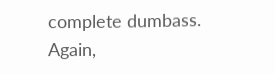complete dumbass. Again,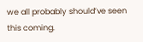we all probably should’ve seen this coming.